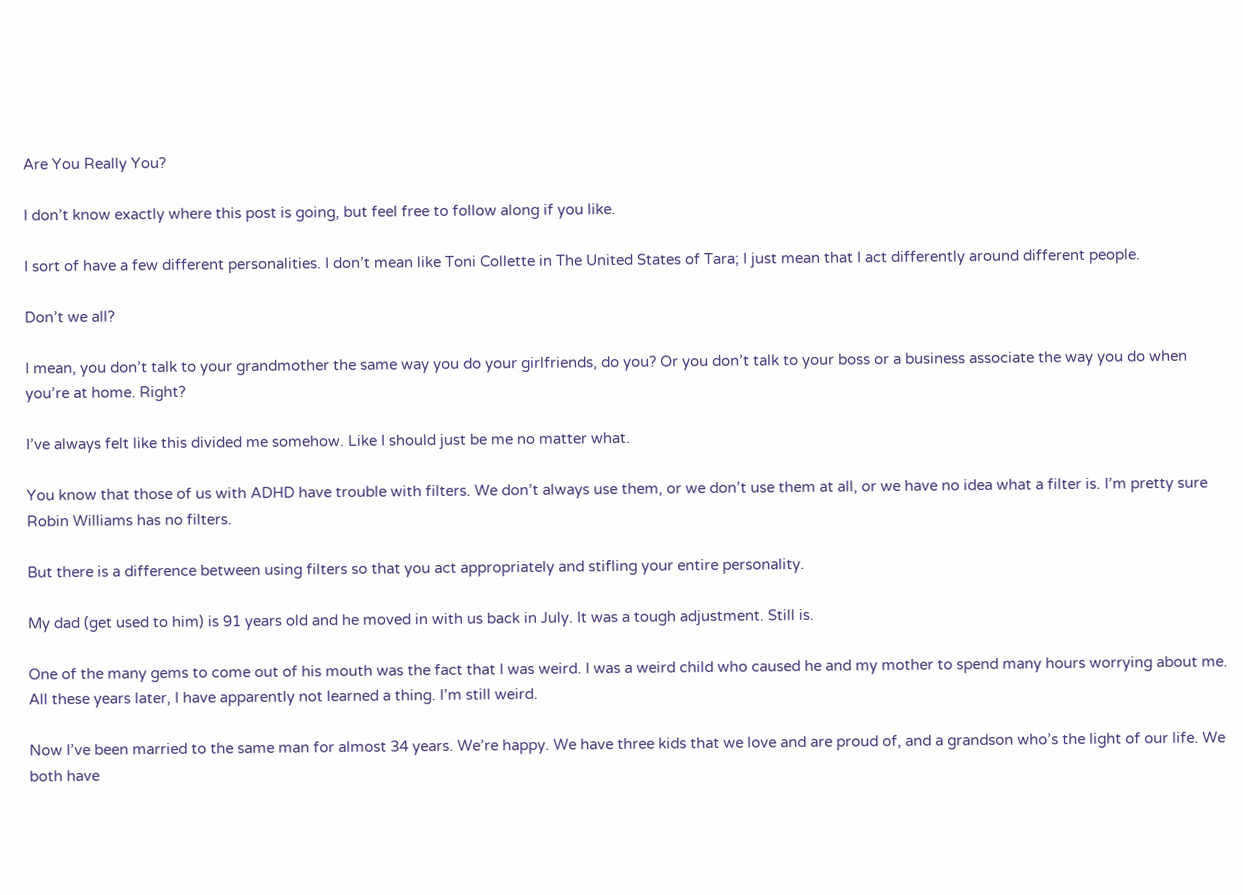Are You Really You?

I don’t know exactly where this post is going, but feel free to follow along if you like.

I sort of have a few different personalities. I don’t mean like Toni Collette in The United States of Tara; I just mean that I act differently around different people.

Don’t we all?

I mean, you don’t talk to your grandmother the same way you do your girlfriends, do you? Or you don’t talk to your boss or a business associate the way you do when you’re at home. Right?

I’ve always felt like this divided me somehow. Like I should just be me no matter what.

You know that those of us with ADHD have trouble with filters. We don’t always use them, or we don’t use them at all, or we have no idea what a filter is. I’m pretty sure Robin Williams has no filters.

But there is a difference between using filters so that you act appropriately and stifling your entire personality.

My dad (get used to him) is 91 years old and he moved in with us back in July. It was a tough adjustment. Still is.

One of the many gems to come out of his mouth was the fact that I was weird. I was a weird child who caused he and my mother to spend many hours worrying about me. All these years later, I have apparently not learned a thing. I’m still weird.

Now I’ve been married to the same man for almost 34 years. We’re happy. We have three kids that we love and are proud of, and a grandson who’s the light of our life. We both have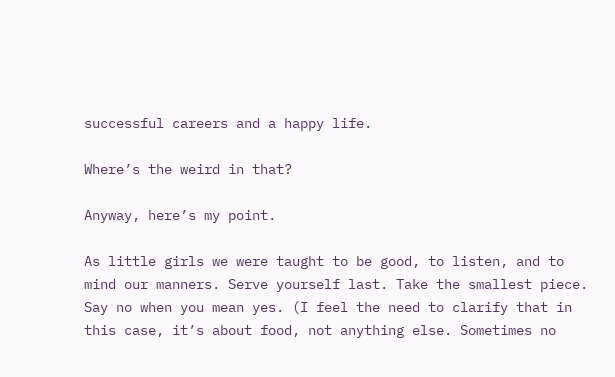successful careers and a happy life.

Where’s the weird in that?

Anyway, here’s my point.

As little girls we were taught to be good, to listen, and to mind our manners. Serve yourself last. Take the smallest piece. Say no when you mean yes. (I feel the need to clarify that in this case, it’s about food, not anything else. Sometimes no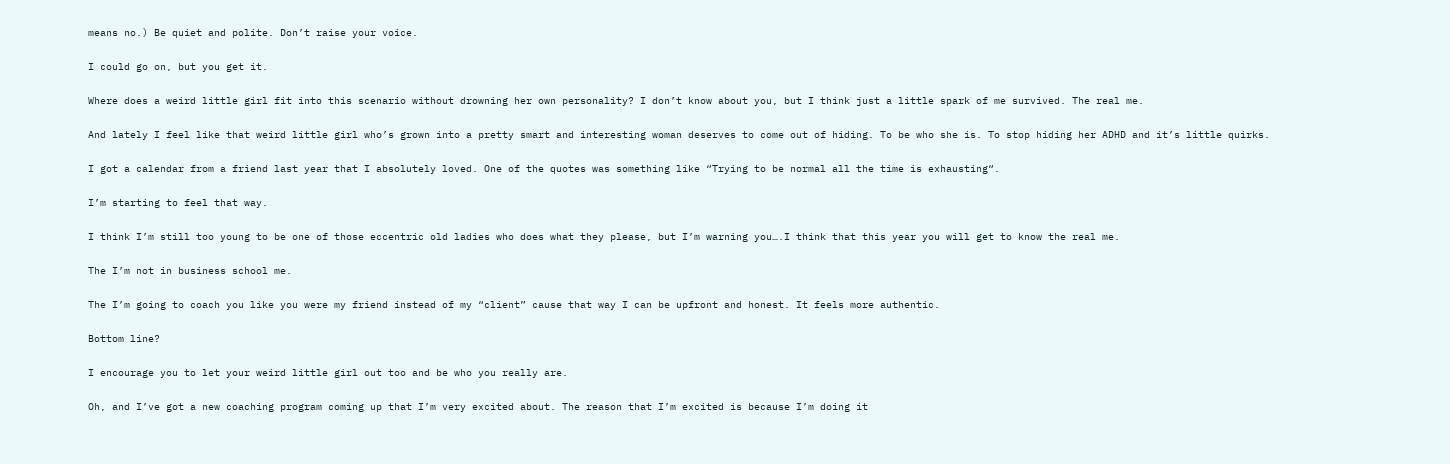means no.) Be quiet and polite. Don’t raise your voice.

I could go on, but you get it.

Where does a weird little girl fit into this scenario without drowning her own personality? I don’t know about you, but I think just a little spark of me survived. The real me.

And lately I feel like that weird little girl who’s grown into a pretty smart and interesting woman deserves to come out of hiding. To be who she is. To stop hiding her ADHD and it’s little quirks.

I got a calendar from a friend last year that I absolutely loved. One of the quotes was something like “Trying to be normal all the time is exhausting“.

I’m starting to feel that way.

I think I’m still too young to be one of those eccentric old ladies who does what they please, but I’m warning you….I think that this year you will get to know the real me.

The I’m not in business school me.

The I’m going to coach you like you were my friend instead of my “client” cause that way I can be upfront and honest. It feels more authentic.

Bottom line?

I encourage you to let your weird little girl out too and be who you really are.

Oh, and I’ve got a new coaching program coming up that I’m very excited about. The reason that I’m excited is because I’m doing it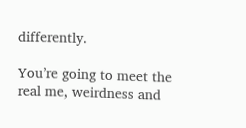differently.

You’re going to meet the real me, weirdness and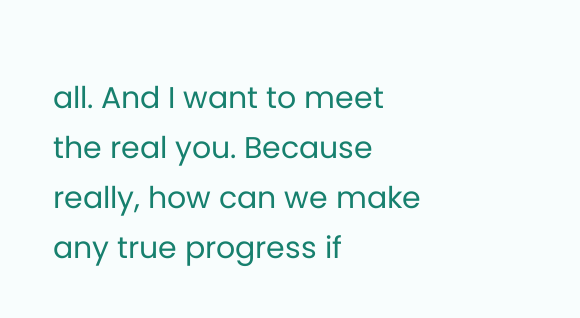all. And I want to meet the real you. Because really, how can we make any true progress if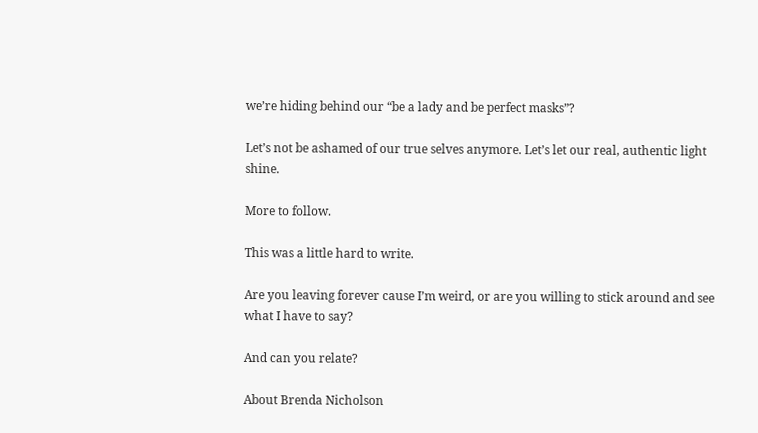we’re hiding behind our “be a lady and be perfect masks”?

Let’s not be ashamed of our true selves anymore. Let’s let our real, authentic light shine.

More to follow.

This was a little hard to write.

Are you leaving forever cause I’m weird, or are you willing to stick around and see what I have to say?

And can you relate?

About Brenda Nicholson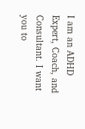I am an ADHD Expert, Coach, and Consultant. I want you to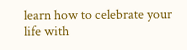learn how to celebrate your life with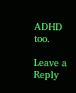ADHD too.

Leave a Reply